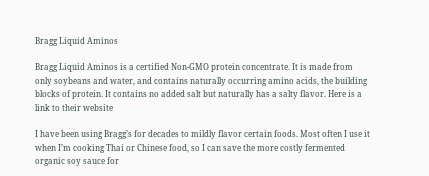Bragg Liquid Aminos

Bragg Liquid Aminos is a certified Non-GMO protein concentrate. It is made from only soybeans and water, and contains naturally occurring amino acids, the building blocks of protein. It contains no added salt but naturally has a salty flavor. Here is a link to their website

I have been using Bragg’s for decades to mildly flavor certain foods. Most often I use it when I’m cooking Thai or Chinese food, so I can save the more costly fermented organic soy sauce for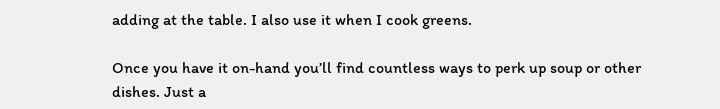adding at the table. I also use it when I cook greens.

Once you have it on-hand you’ll find countless ways to perk up soup or other dishes. Just a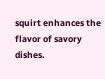squirt enhances the flavor of savory dishes.